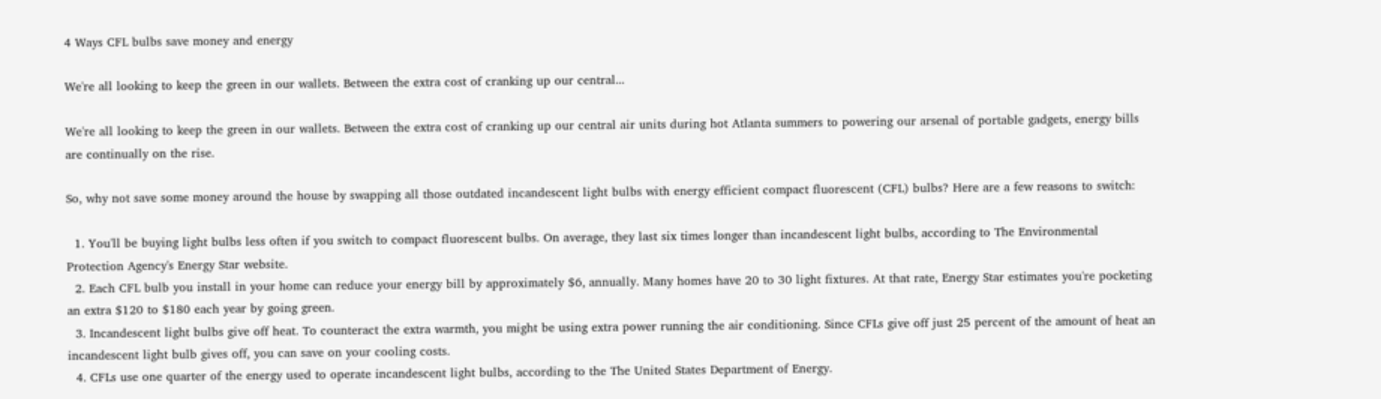4 Ways CFL bulbs save money and energy

We're all looking to keep the green in our wallets. Between the extra cost of cranking up our central...

We're all looking to keep the green in our wallets. Between the extra cost of cranking up our central air units during hot Atlanta summers to powering our arsenal of portable gadgets, energy bills are continually on the rise.

So, why not save some money around the house by swapping all those outdated incandescent light bulbs with energy efficient compact fluorescent (CFL) bulbs? Here are a few reasons to switch:

  1. You'll be buying light bulbs less often if you switch to compact fluorescent bulbs. On average, they last six times longer than incandescent light bulbs, according to The Environmental Protection Agency's Energy Star website.
  2. Each CFL bulb you install in your home can reduce your energy bill by approximately $6, annually. Many homes have 20 to 30 light fixtures. At that rate, Energy Star estimates you're pocketing an extra $120 to $180 each year by going green.
  3. Incandescent light bulbs give off heat. To counteract the extra warmth, you might be using extra power running the air conditioning. Since CFLs give off just 25 percent of the amount of heat an incandescent light bulb gives off, you can save on your cooling costs.
  4. CFLs use one quarter of the energy used to operate incandescent light bulbs, according to the The United States Department of Energy.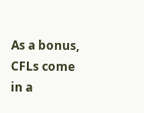As a bonus, CFLs come in a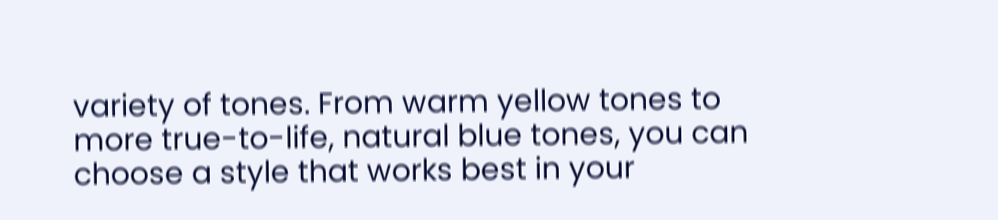variety of tones. From warm yellow tones to more true-to-life, natural blue tones, you can choose a style that works best in your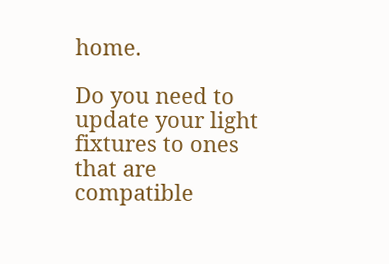home.

Do you need to update your light fixtures to ones that are compatible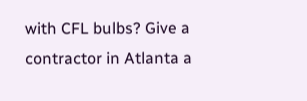with CFL bulbs? Give a contractor in Atlanta a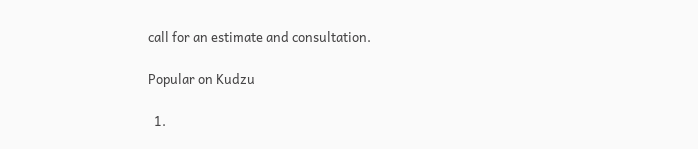call for an estimate and consultation.

Popular on Kudzu

  1.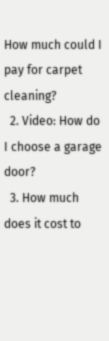How much could I pay for carpet cleaning?
  2. Video: How do I choose a garage door?
  3. How much does it cost to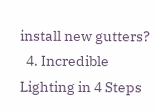install new gutters?
  4. Incredible Lighting in 4 Steps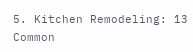5. Kitchen Remodeling: 13 Common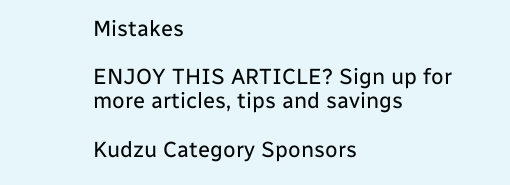Mistakes

ENJOY THIS ARTICLE? Sign up for more articles, tips and savings

Kudzu Category Sponsors